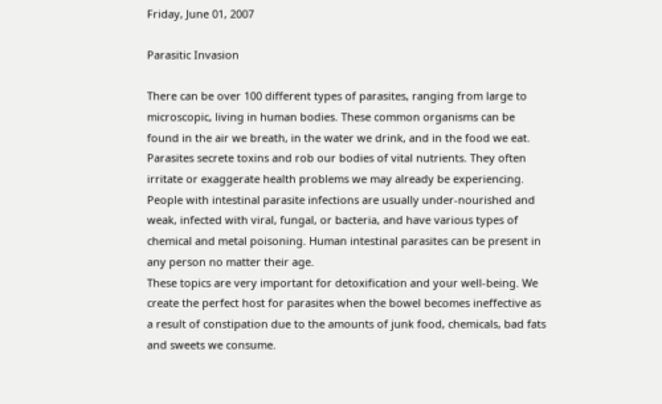Friday, June 01, 2007

Parasitic Invasion

There can be over 100 different types of parasites, ranging from large to microscopic, living in human bodies. These common organisms can be found in the air we breath, in the water we drink, and in the food we eat. Parasites secrete toxins and rob our bodies of vital nutrients. They often irritate or exaggerate health problems we may already be experiencing. People with intestinal parasite infections are usually under-nourished and weak, infected with viral, fungal, or bacteria, and have various types of chemical and metal poisoning. Human intestinal parasites can be present in any person no matter their age.
These topics are very important for detoxification and your well-being. We create the perfect host for parasites when the bowel becomes ineffective as a result of constipation due to the amounts of junk food, chemicals, bad fats and sweets we consume.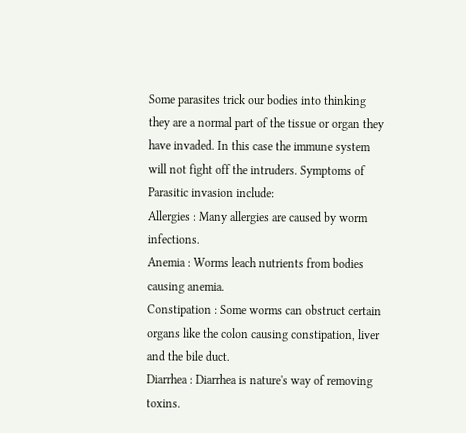Some parasites trick our bodies into thinking they are a normal part of the tissue or organ they have invaded. In this case the immune system will not fight off the intruders. Symptoms of Parasitic invasion include:
Allergies : Many allergies are caused by worm infections.
Anemia : Worms leach nutrients from bodies causing anemia.
Constipation : Some worms can obstruct certain organs like the colon causing constipation, liver and the bile duct.
Diarrhea : Diarrhea is nature's way of removing toxins.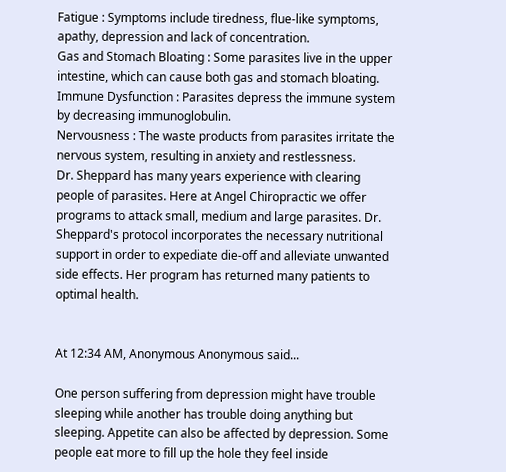Fatigue : Symptoms include tiredness, flue-like symptoms, apathy, depression and lack of concentration.
Gas and Stomach Bloating : Some parasites live in the upper intestine, which can cause both gas and stomach bloating.
Immune Dysfunction : Parasites depress the immune system by decreasing immunoglobulin.
Nervousness : The waste products from parasites irritate the nervous system, resulting in anxiety and restlessness.
Dr. Sheppard has many years experience with clearing people of parasites. Here at Angel Chiropractic we offer programs to attack small, medium and large parasites. Dr. Sheppard's protocol incorporates the necessary nutritional support in order to expediate die-off and alleviate unwanted side effects. Her program has returned many patients to optimal health.


At 12:34 AM, Anonymous Anonymous said...

One person suffering from depression might have trouble sleeping while another has trouble doing anything but sleeping. Appetite can also be affected by depression. Some people eat more to fill up the hole they feel inside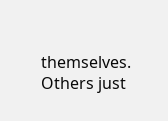themselves. Others just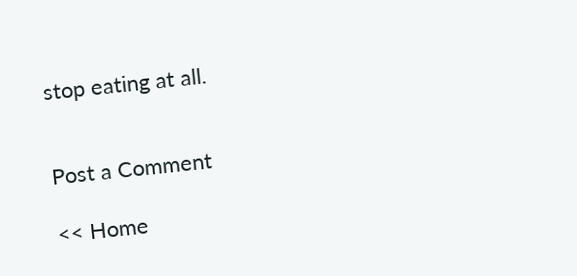stop eating at all.


Post a Comment

<< Home